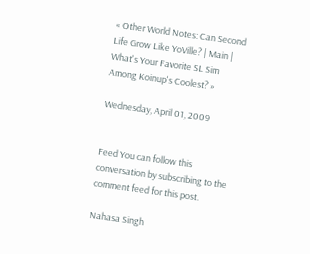« Other World Notes: Can Second Life Grow Like YoVille? | Main | What's Your Favorite SL Sim Among Koinup's Coolest? »

Wednesday, April 01, 2009


Feed You can follow this conversation by subscribing to the comment feed for this post.

Nahasa Singh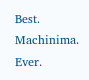Best. Machinima. Ever.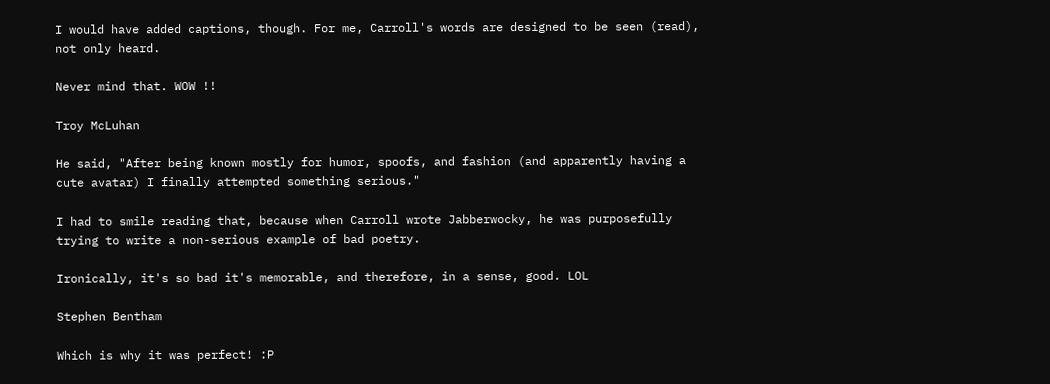I would have added captions, though. For me, Carroll's words are designed to be seen (read), not only heard.

Never mind that. WOW !!

Troy McLuhan

He said, "After being known mostly for humor, spoofs, and fashion (and apparently having a cute avatar) I finally attempted something serious."

I had to smile reading that, because when Carroll wrote Jabberwocky, he was purposefully trying to write a non-serious example of bad poetry.

Ironically, it's so bad it's memorable, and therefore, in a sense, good. LOL

Stephen Bentham

Which is why it was perfect! :P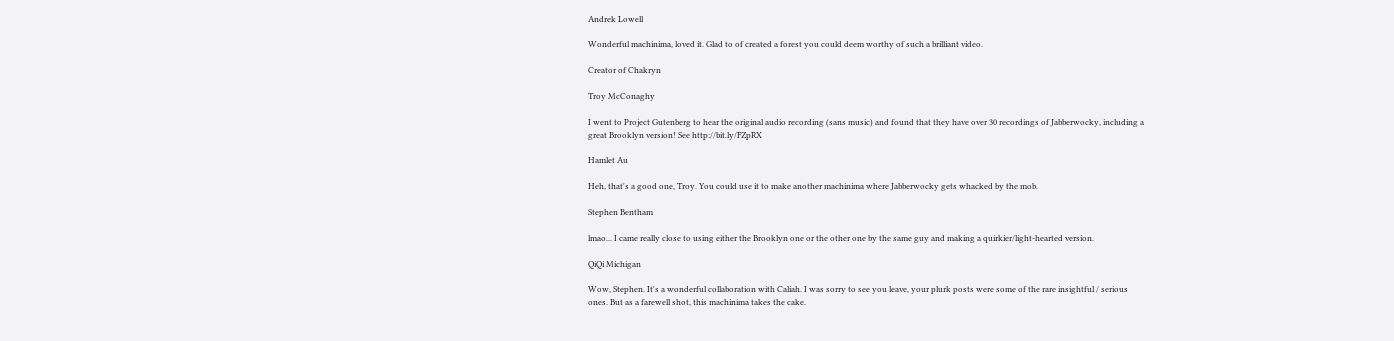Andrek Lowell

Wonderful machinima, loved it. Glad to of created a forest you could deem worthy of such a brilliant video.

Creator of Chakryn

Troy McConaghy

I went to Project Gutenberg to hear the original audio recording (sans music) and found that they have over 30 recordings of Jabberwocky, including a great Brooklyn version! See http://bit.ly/FZpRX

Hamlet Au

Heh, that's a good one, Troy. You could use it to make another machinima where Jabberwocky gets whacked by the mob.

Stephen Bentham

lmao... I came really close to using either the Brooklyn one or the other one by the same guy and making a quirkier/light-hearted version.

QiQi Michigan

Wow, Stephen. It's a wonderful collaboration with Caliah. I was sorry to see you leave, your plurk posts were some of the rare insightful / serious ones. But as a farewell shot, this machinima takes the cake.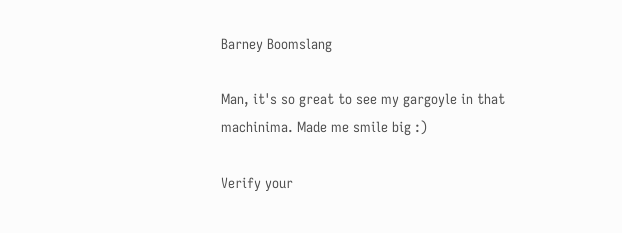Barney Boomslang

Man, it's so great to see my gargoyle in that machinima. Made me smile big :)

Verify your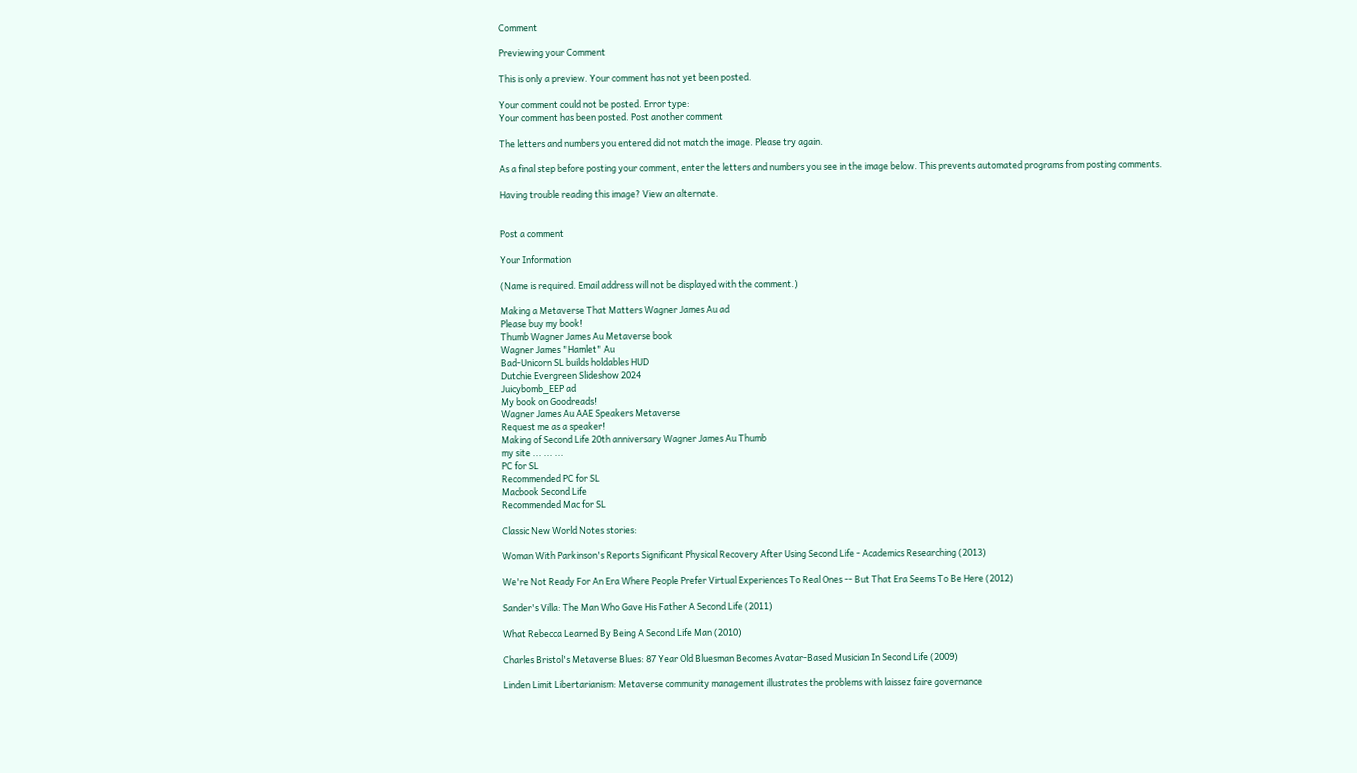Comment

Previewing your Comment

This is only a preview. Your comment has not yet been posted.

Your comment could not be posted. Error type:
Your comment has been posted. Post another comment

The letters and numbers you entered did not match the image. Please try again.

As a final step before posting your comment, enter the letters and numbers you see in the image below. This prevents automated programs from posting comments.

Having trouble reading this image? View an alternate.


Post a comment

Your Information

(Name is required. Email address will not be displayed with the comment.)

Making a Metaverse That Matters Wagner James Au ad
Please buy my book!
Thumb Wagner James Au Metaverse book
Wagner James "Hamlet" Au
Bad-Unicorn SL builds holdables HUD
Dutchie Evergreen Slideshow 2024
Juicybomb_EEP ad
My book on Goodreads!
Wagner James Au AAE Speakers Metaverse
Request me as a speaker!
Making of Second Life 20th anniversary Wagner James Au Thumb
my site ... ... ...
PC for SL
Recommended PC for SL
Macbook Second Life
Recommended Mac for SL

Classic New World Notes stories:

Woman With Parkinson's Reports Significant Physical Recovery After Using Second Life - Academics Researching (2013)

We're Not Ready For An Era Where People Prefer Virtual Experiences To Real Ones -- But That Era Seems To Be Here (2012)

Sander's Villa: The Man Who Gave His Father A Second Life (2011)

What Rebecca Learned By Being A Second Life Man (2010)

Charles Bristol's Metaverse Blues: 87 Year Old Bluesman Becomes Avatar-Based Musician In Second Life (2009)

Linden Limit Libertarianism: Metaverse community management illustrates the problems with laissez faire governance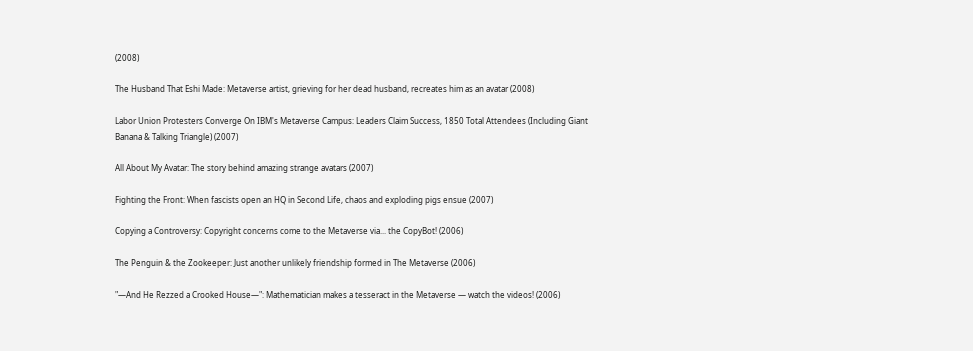(2008)

The Husband That Eshi Made: Metaverse artist, grieving for her dead husband, recreates him as an avatar (2008)

Labor Union Protesters Converge On IBM's Metaverse Campus: Leaders Claim Success, 1850 Total Attendees (Including Giant Banana & Talking Triangle) (2007)

All About My Avatar: The story behind amazing strange avatars (2007)

Fighting the Front: When fascists open an HQ in Second Life, chaos and exploding pigs ensue (2007)

Copying a Controversy: Copyright concerns come to the Metaverse via... the CopyBot! (2006)

The Penguin & the Zookeeper: Just another unlikely friendship formed in The Metaverse (2006)

"—And He Rezzed a Crooked House—": Mathematician makes a tesseract in the Metaverse — watch the videos! (2006)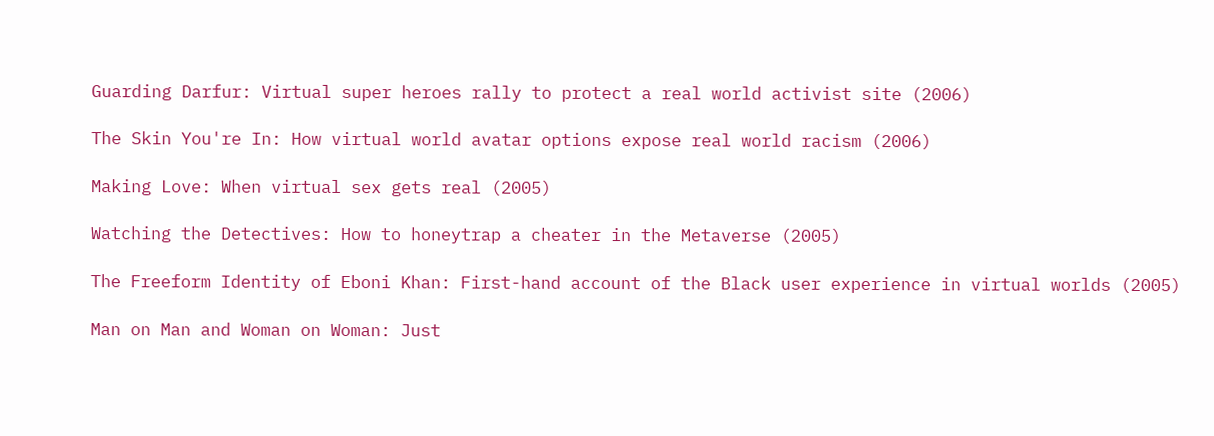Guarding Darfur: Virtual super heroes rally to protect a real world activist site (2006)

The Skin You're In: How virtual world avatar options expose real world racism (2006)

Making Love: When virtual sex gets real (2005)

Watching the Detectives: How to honeytrap a cheater in the Metaverse (2005)

The Freeform Identity of Eboni Khan: First-hand account of the Black user experience in virtual worlds (2005)

Man on Man and Woman on Woman: Just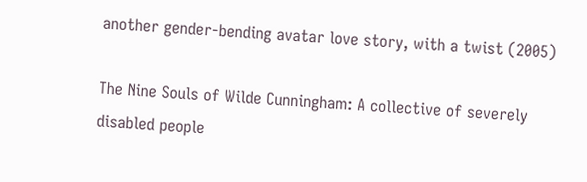another gender-bending avatar love story, with a twist (2005)

The Nine Souls of Wilde Cunningham: A collective of severely disabled people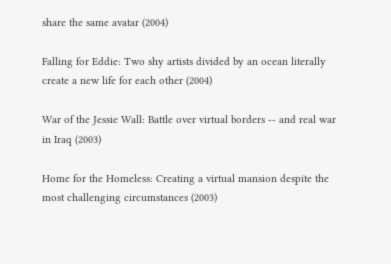share the same avatar (2004)

Falling for Eddie: Two shy artists divided by an ocean literally create a new life for each other (2004)

War of the Jessie Wall: Battle over virtual borders -- and real war in Iraq (2003)

Home for the Homeless: Creating a virtual mansion despite the most challenging circumstances (2003)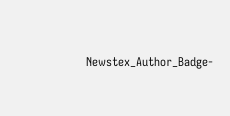Newstex_Author_Badge-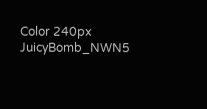Color 240px
JuicyBomb_NWN5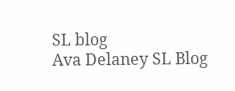SL blog
Ava Delaney SL Blog